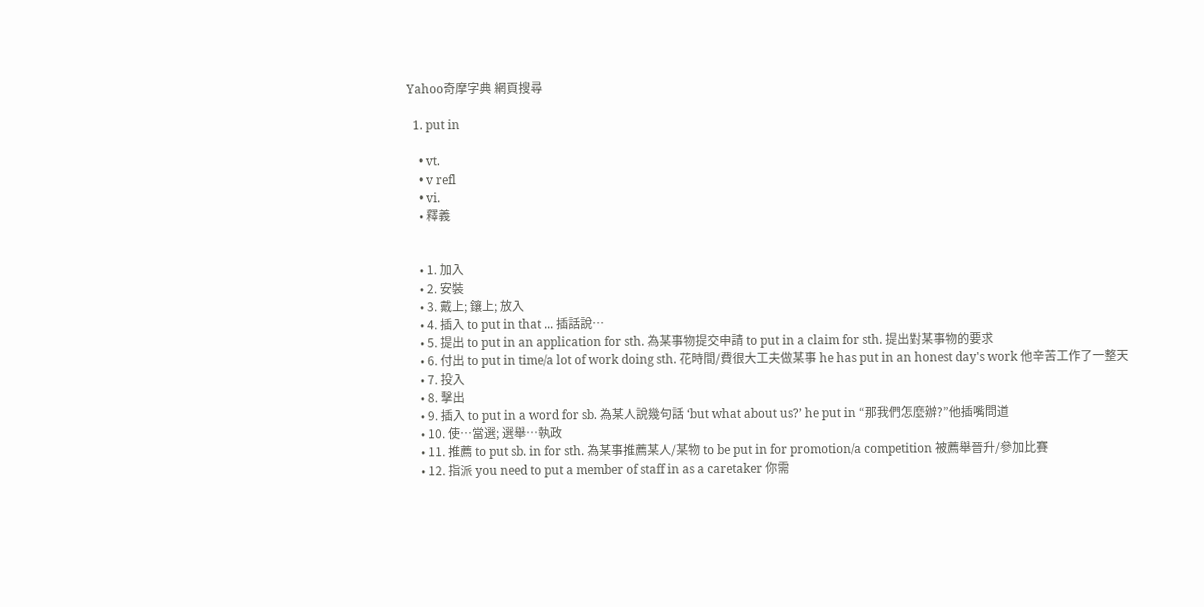Yahoo奇摩字典 網頁搜尋

  1. put in

    • vt.
    • v refl
    • vi.
    • 釋義


    • 1. 加入
    • 2. 安裝
    • 3. 戴上; 鑲上; 放入
    • 4. 插入 to put in that ... 插話說…
    • 5. 提出 to put in an application for sth. 為某事物提交申請 to put in a claim for sth. 提出對某事物的要求
    • 6. 付出 to put in time/a lot of work doing sth. 花時間/費很大工夫做某事 he has put in an honest day's work 他辛苦工作了一整天
    • 7. 投入
    • 8. 擊出
    • 9. 插入 to put in a word for sb. 為某人說幾句話 ‘but what about us?’ he put in “那我們怎麼辦?”他插嘴問道
    • 10. 使…當選; 選舉…執政
    • 11. 推薦 to put sb. in for sth. 為某事推薦某人/某物 to be put in for promotion/a competition 被薦舉晉升/參加比賽
    • 12. 指派 you need to put a member of staff in as a caretaker 你需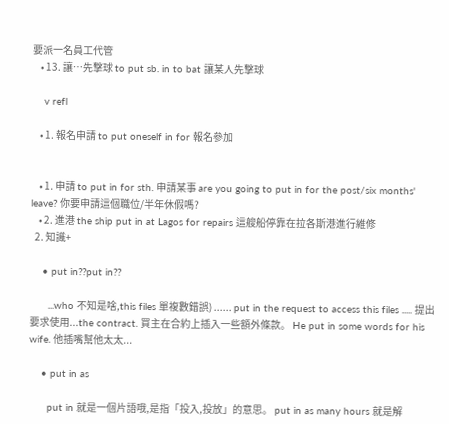要派一名員工代管
    • 13. 讓…先擊球 to put sb. in to bat 讓某人先擊球

    v refl

    • 1. 報名申請 to put oneself in for 報名參加


    • 1. 申請 to put in for sth. 申請某事 are you going to put in for the post/six months' leave? 你要申請這個職位/半年休假嗎?
    • 2. 進港 the ship put in at Lagos for repairs 這艘船停靠在拉各斯港進行維修
  2. 知識+

    • put in??put in??

      ...who 不知是啥,this files 單複數錯誤) ...... put in the request to access this files ..... 提出要求使用...the contract. 買主在合約上插入一些額外條款。 He put in some words for his wife. 他插嘴幫他太太...

    • put in as

      put in 就是一個片語哦,是指「投入,投放」的意思。 put in as many hours 就是解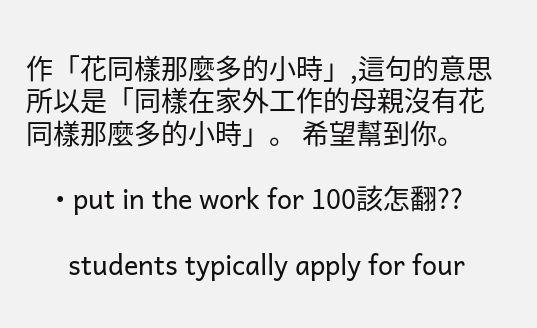作「花同樣那麼多的小時」,這句的意思所以是「同樣在家外工作的母親沒有花同樣那麼多的小時」。 希望幫到你。

    • put in the work for 100該怎翻??

      students typically apply for four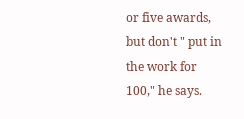or five awards, but don't " put in the work for 100," he says.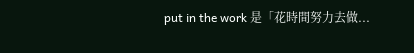put in the work 是「花時間努力去做...